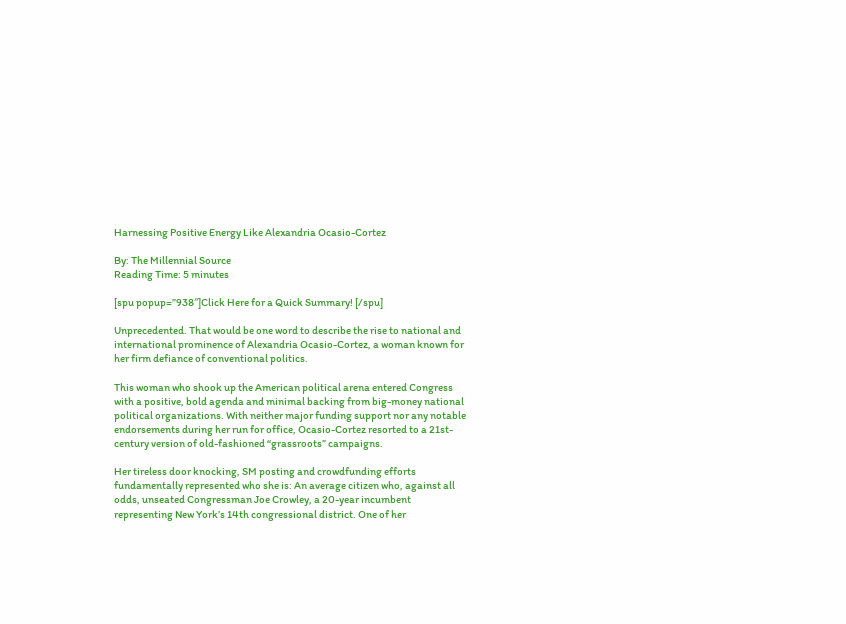Harnessing Positive Energy Like Alexandria Ocasio-Cortez

By: The Millennial Source
Reading Time: 5 minutes

[spu popup=”938″]Click Here for a Quick Summary! [/spu]

Unprecedented. That would be one word to describe the rise to national and international prominence of Alexandria Ocasio-Cortez, a woman known for her firm defiance of conventional politics.

This woman who shook up the American political arena entered Congress with a positive, bold agenda and minimal backing from big-money national political organizations. With neither major funding support nor any notable endorsements during her run for office, Ocasio-Cortez resorted to a 21st-century version of old-fashioned “grassroots” campaigns.

Her tireless door knocking, SM posting and crowdfunding efforts fundamentally represented who she is: An average citizen who, against all odds, unseated Congressman Joe Crowley, a 20-year incumbent representing New York’s 14th congressional district. One of her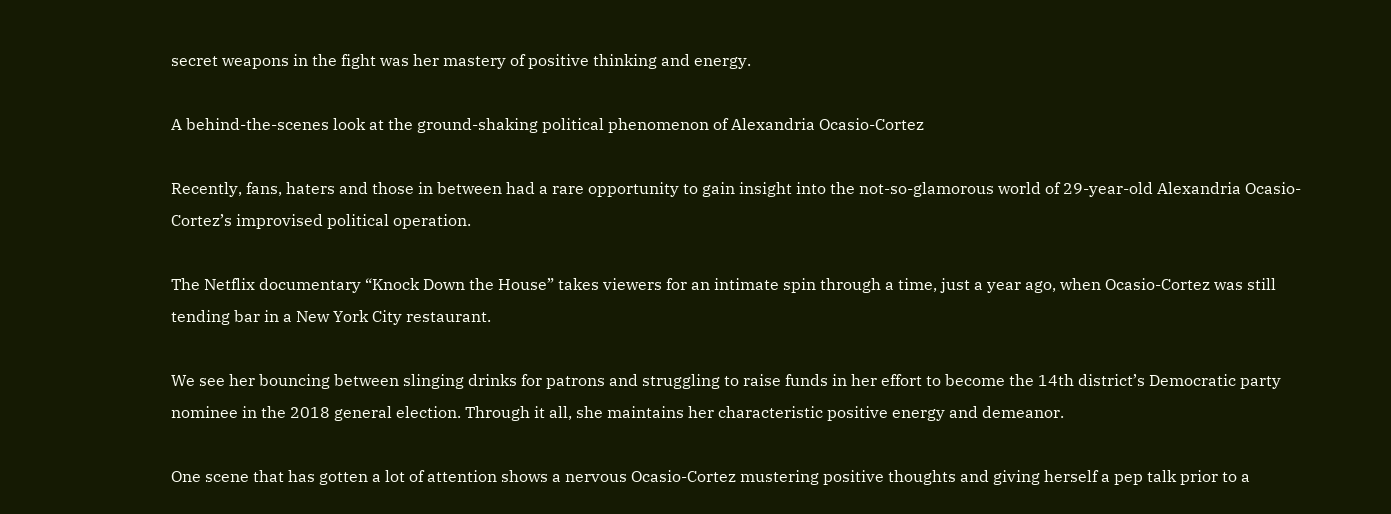secret weapons in the fight was her mastery of positive thinking and energy.

A behind-the-scenes look at the ground-shaking political phenomenon of Alexandria Ocasio-Cortez

Recently, fans, haters and those in between had a rare opportunity to gain insight into the not-so-glamorous world of 29-year-old Alexandria Ocasio-Cortez’s improvised political operation.

The Netflix documentary “Knock Down the House” takes viewers for an intimate spin through a time, just a year ago, when Ocasio-Cortez was still tending bar in a New York City restaurant.

We see her bouncing between slinging drinks for patrons and struggling to raise funds in her effort to become the 14th district’s Democratic party nominee in the 2018 general election. Through it all, she maintains her characteristic positive energy and demeanor.

One scene that has gotten a lot of attention shows a nervous Ocasio-Cortez mustering positive thoughts and giving herself a pep talk prior to a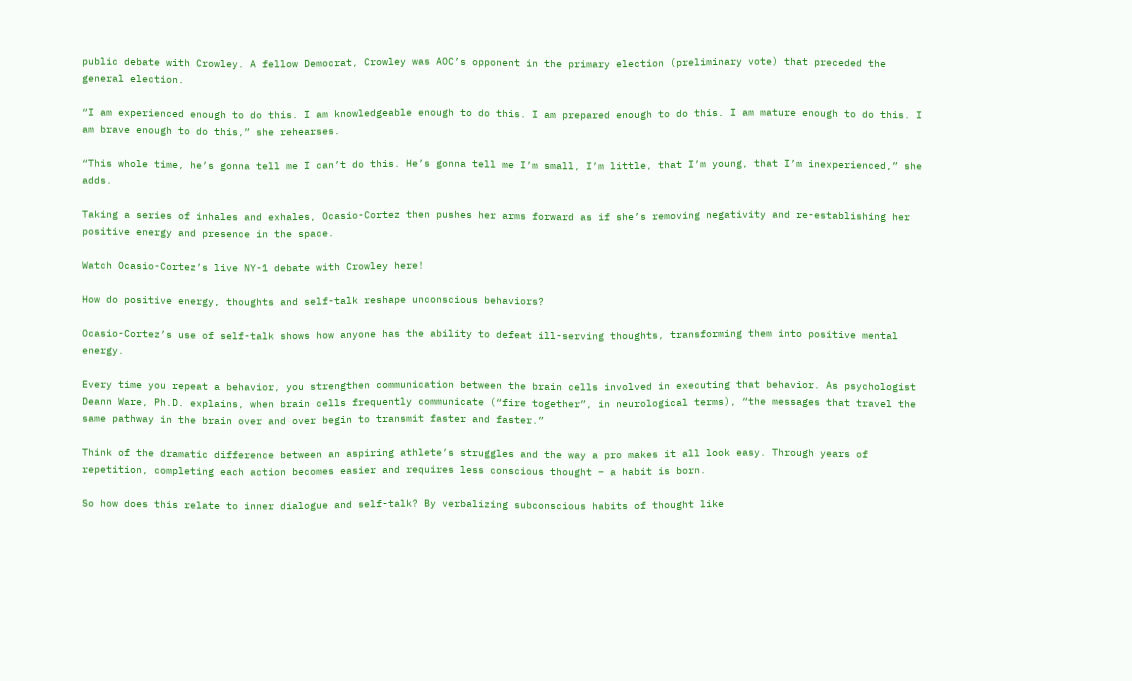public debate with Crowley. A fellow Democrat, Crowley was AOC’s opponent in the primary election (preliminary vote) that preceded the general election.

“I am experienced enough to do this. I am knowledgeable enough to do this. I am prepared enough to do this. I am mature enough to do this. I am brave enough to do this,” she rehearses.

“This whole time, he’s gonna tell me I can’t do this. He’s gonna tell me I’m small, I’m little, that I’m young, that I’m inexperienced,” she adds.

Taking a series of inhales and exhales, Ocasio-Cortez then pushes her arms forward as if she’s removing negativity and re-establishing her positive energy and presence in the space.

Watch Ocasio-Cortez’s live NY-1 debate with Crowley here!

How do positive energy, thoughts and self-talk reshape unconscious behaviors?

Ocasio-Cortez’s use of self-talk shows how anyone has the ability to defeat ill-serving thoughts, transforming them into positive mental energy.

Every time you repeat a behavior, you strengthen communication between the brain cells involved in executing that behavior. As psychologist Deann Ware, Ph.D. explains, when brain cells frequently communicate (“fire together”, in neurological terms), “the messages that travel the same pathway in the brain over and over begin to transmit faster and faster.”

Think of the dramatic difference between an aspiring athlete’s struggles and the way a pro makes it all look easy. Through years of repetition, completing each action becomes easier and requires less conscious thought – a habit is born.

So how does this relate to inner dialogue and self-talk? By verbalizing subconscious habits of thought like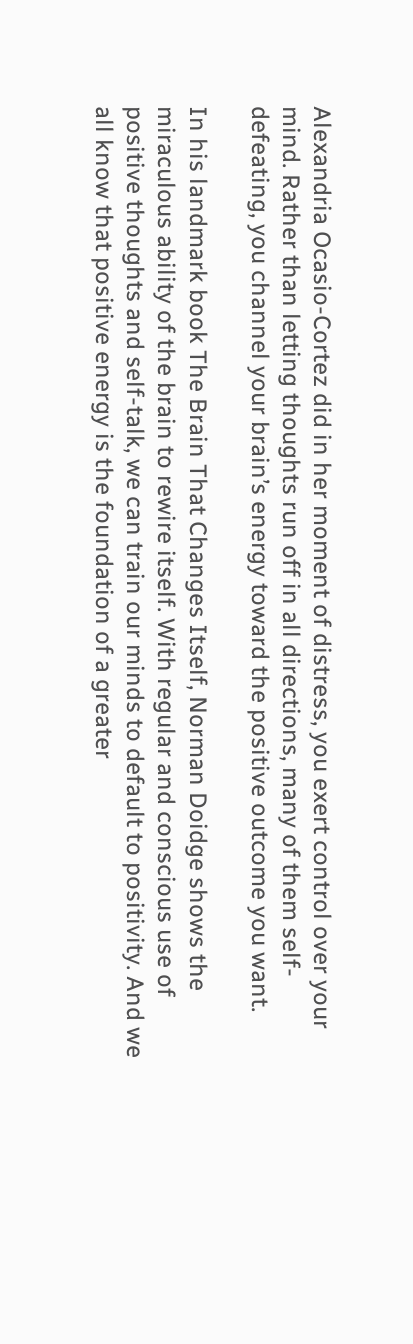Alexandria Ocasio-Cortez did in her moment of distress, you exert control over your mind. Rather than letting thoughts run off in all directions, many of them self-defeating, you channel your brain’s energy toward the positive outcome you want.

In his landmark book The Brain That Changes Itself, Norman Doidge shows the miraculous ability of the brain to rewire itself. With regular and conscious use of positive thoughts and self-talk, we can train our minds to default to positivity. And we all know that positive energy is the foundation of a greater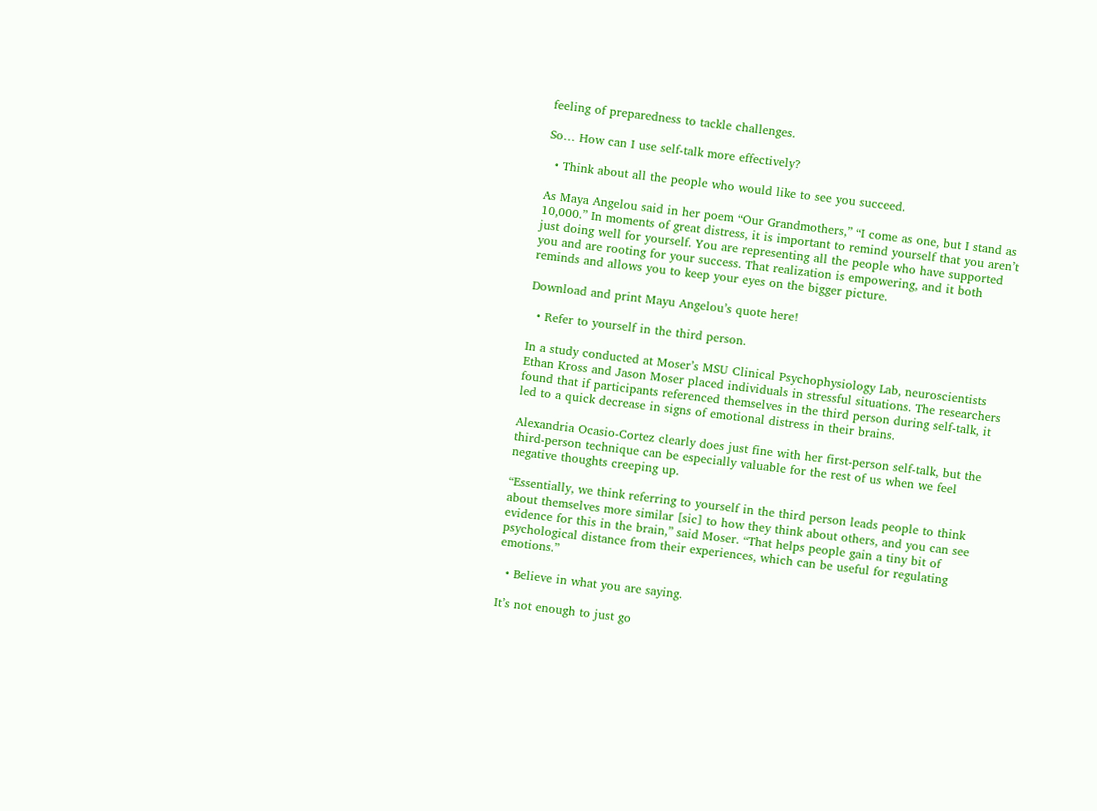feeling of preparedness to tackle challenges.

So… How can I use self-talk more effectively?

  • Think about all the people who would like to see you succeed.

As Maya Angelou said in her poem “Our Grandmothers,” “I come as one, but I stand as 10,000.” In moments of great distress, it is important to remind yourself that you aren’t just doing well for yourself. You are representing all the people who have supported you and are rooting for your success. That realization is empowering, and it both reminds and allows you to keep your eyes on the bigger picture.

Download and print Mayu Angelou’s quote here!

  • Refer to yourself in the third person.

In a study conducted at Moser’s MSU Clinical Psychophysiology Lab, neuroscientists Ethan Kross and Jason Moser placed individuals in stressful situations. The researchers found that if participants referenced themselves in the third person during self-talk, it led to a quick decrease in signs of emotional distress in their brains.

Alexandria Ocasio-Cortez clearly does just fine with her first-person self-talk, but the third-person technique can be especially valuable for the rest of us when we feel negative thoughts creeping up.

“Essentially, we think referring to yourself in the third person leads people to think about themselves more similar [sic] to how they think about others, and you can see evidence for this in the brain,” said Moser. “That helps people gain a tiny bit of psychological distance from their experiences, which can be useful for regulating emotions.”

  • Believe in what you are saying.

It’s not enough to just go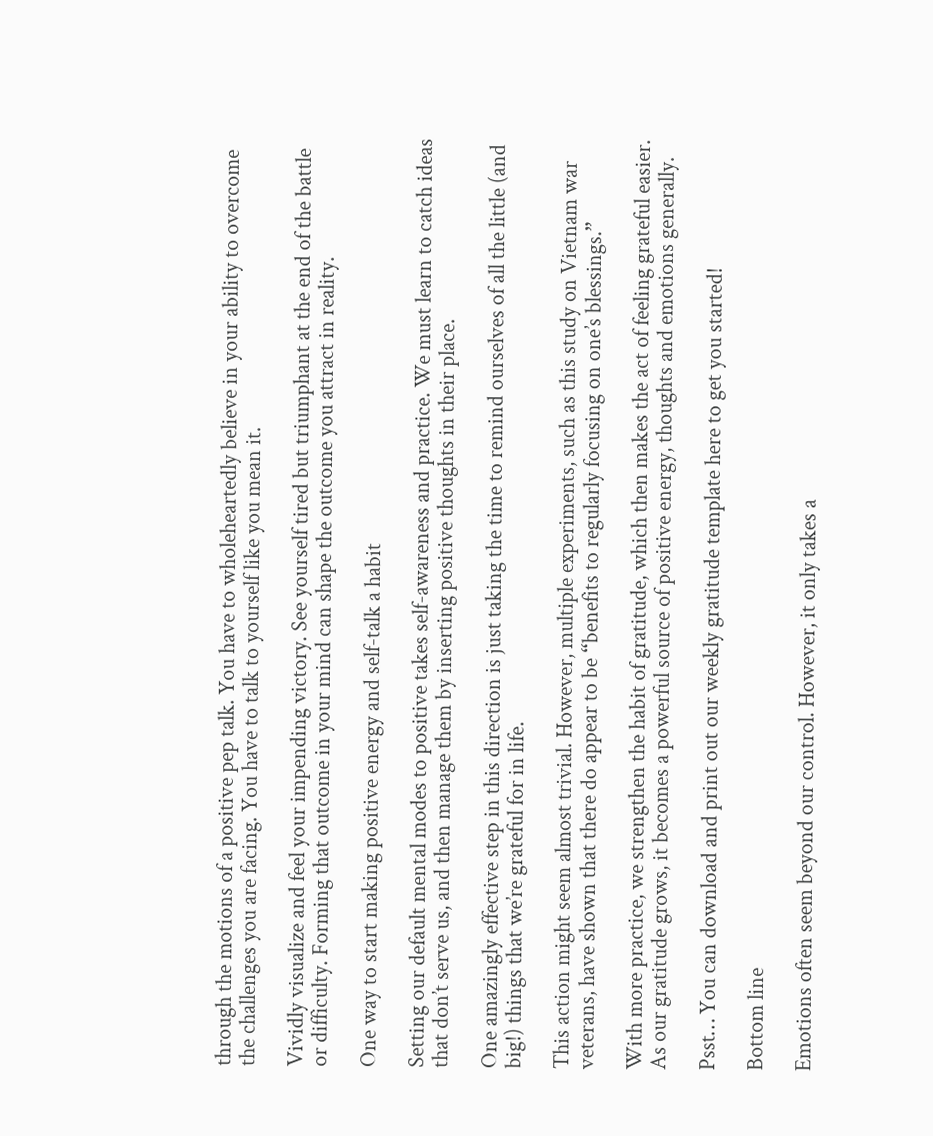through the motions of a positive pep talk. You have to wholeheartedly believe in your ability to overcome the challenges you are facing. You have to talk to yourself like you mean it.

Vividly visualize and feel your impending victory. See yourself tired but triumphant at the end of the battle or difficulty. Forming that outcome in your mind can shape the outcome you attract in reality.

One way to start making positive energy and self-talk a habit

Setting our default mental modes to positive takes self-awareness and practice. We must learn to catch ideas that don’t serve us, and then manage them by inserting positive thoughts in their place.

One amazingly effective step in this direction is just taking the time to remind ourselves of all the little (and big!) things that we’re grateful for in life.

This action might seem almost trivial. However, multiple experiments, such as this study on Vietnam war veterans, have shown that there do appear to be “benefits to regularly focusing on one’s blessings.”

With more practice, we strengthen the habit of gratitude, which then makes the act of feeling grateful easier. As our gratitude grows, it becomes a powerful source of positive energy, thoughts and emotions generally.

Psst… You can download and print out our weekly gratitude template here to get you started!

Bottom line

Emotions often seem beyond our control. However, it only takes a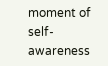moment of self-awareness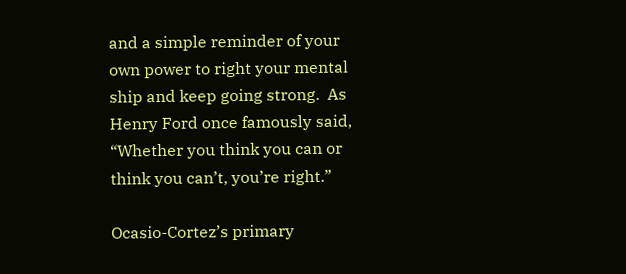and a simple reminder of your own power to right your mental ship and keep going strong.  As Henry Ford once famously said, “Whether you think you can or think you can’t, you’re right.”

Ocasio-Cortez’s primary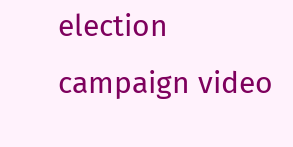election campaign video